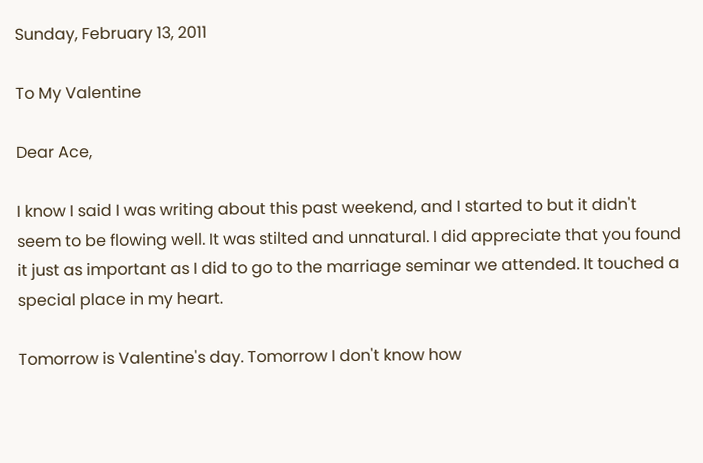Sunday, February 13, 2011

To My Valentine

Dear Ace,

I know I said I was writing about this past weekend, and I started to but it didn't seem to be flowing well. It was stilted and unnatural. I did appreciate that you found it just as important as I did to go to the marriage seminar we attended. It touched a special place in my heart.

Tomorrow is Valentine's day. Tomorrow I don't know how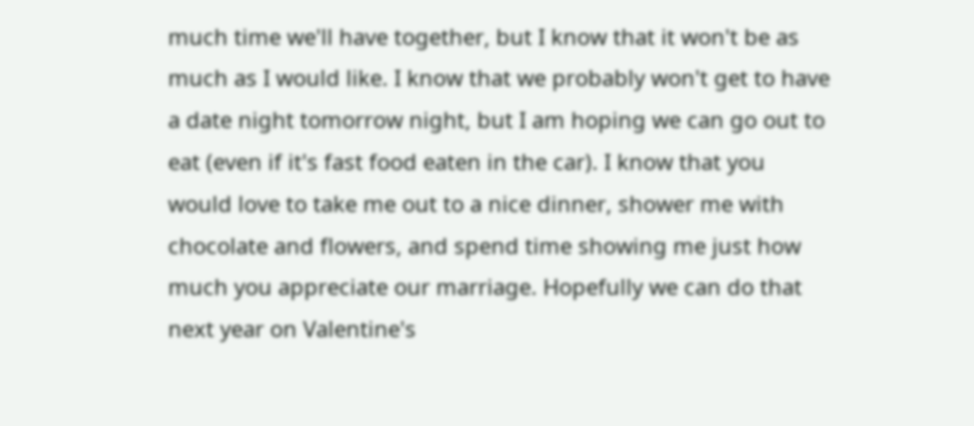much time we'll have together, but I know that it won't be as much as I would like. I know that we probably won't get to have a date night tomorrow night, but I am hoping we can go out to eat (even if it's fast food eaten in the car). I know that you would love to take me out to a nice dinner, shower me with chocolate and flowers, and spend time showing me just how much you appreciate our marriage. Hopefully we can do that next year on Valentine's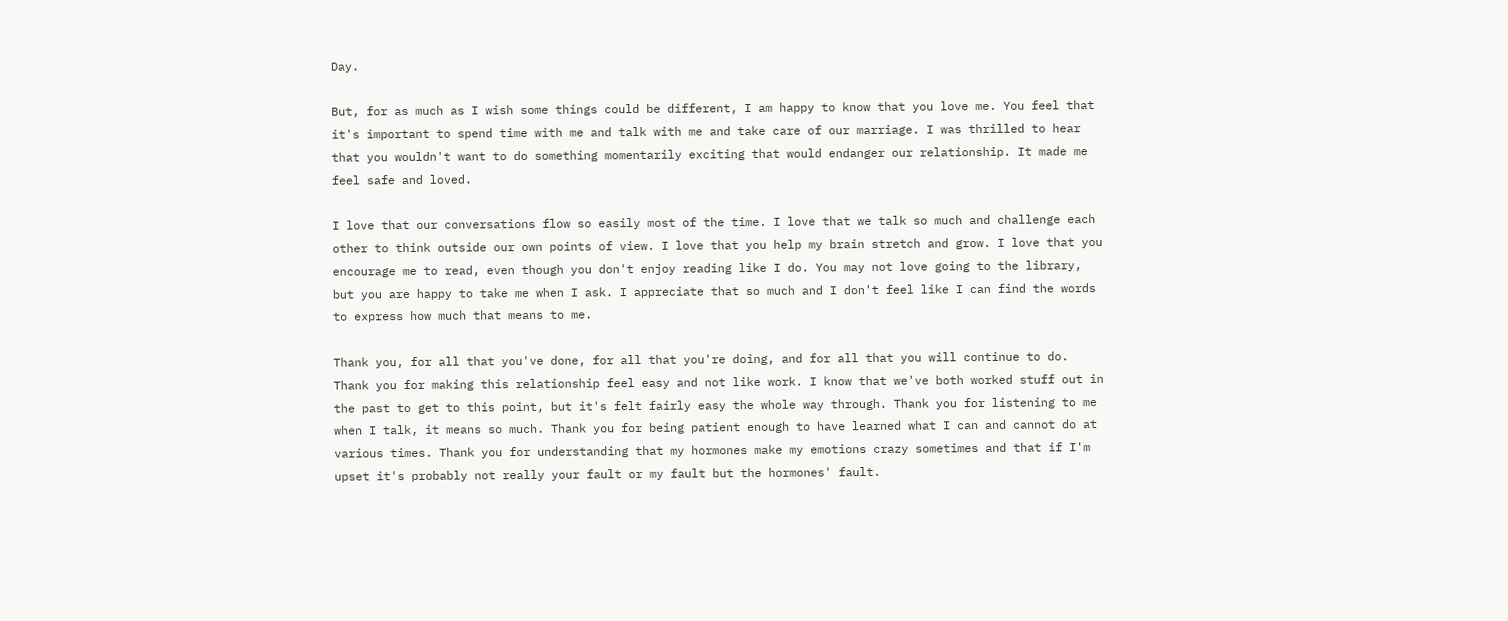Day.

But, for as much as I wish some things could be different, I am happy to know that you love me. You feel that it's important to spend time with me and talk with me and take care of our marriage. I was thrilled to hear that you wouldn't want to do something momentarily exciting that would endanger our relationship. It made me feel safe and loved.

I love that our conversations flow so easily most of the time. I love that we talk so much and challenge each other to think outside our own points of view. I love that you help my brain stretch and grow. I love that you encourage me to read, even though you don't enjoy reading like I do. You may not love going to the library, but you are happy to take me when I ask. I appreciate that so much and I don't feel like I can find the words to express how much that means to me.

Thank you, for all that you've done, for all that you're doing, and for all that you will continue to do. Thank you for making this relationship feel easy and not like work. I know that we've both worked stuff out in the past to get to this point, but it's felt fairly easy the whole way through. Thank you for listening to me when I talk, it means so much. Thank you for being patient enough to have learned what I can and cannot do at various times. Thank you for understanding that my hormones make my emotions crazy sometimes and that if I'm upset it's probably not really your fault or my fault but the hormones' fault.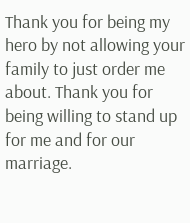Thank you for being my hero by not allowing your family to just order me about. Thank you for being willing to stand up for me and for our marriage.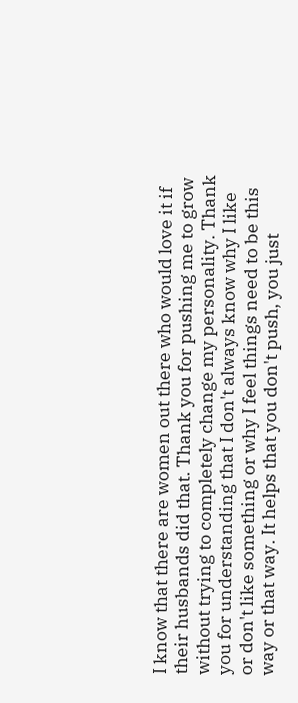I know that there are women out there who would love it if their husbands did that. Thank you for pushing me to grow without trying to completely change my personality. Thank you for understanding that I don't always know why I like or don't like something or why I feel things need to be this way or that way. It helps that you don't push, you just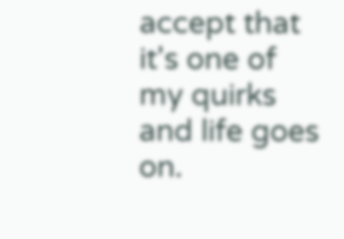accept that it's one of my quirks and life goes on.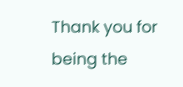Thank you for being the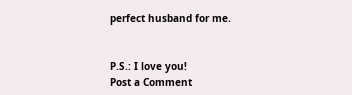perfect husband for me.


P.S.: I love you!
Post a Comment